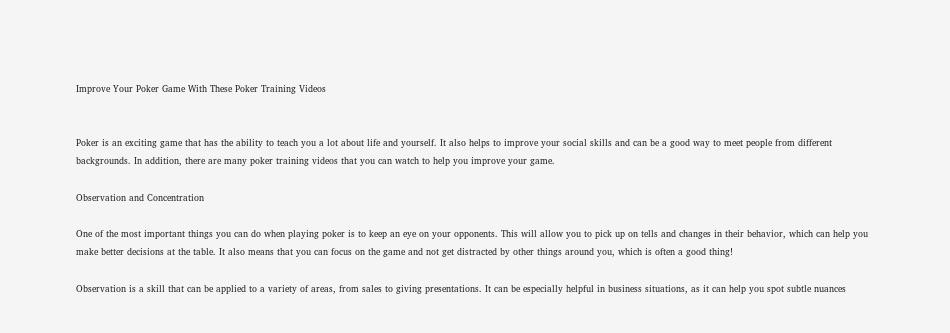Improve Your Poker Game With These Poker Training Videos


Poker is an exciting game that has the ability to teach you a lot about life and yourself. It also helps to improve your social skills and can be a good way to meet people from different backgrounds. In addition, there are many poker training videos that you can watch to help you improve your game.

Observation and Concentration

One of the most important things you can do when playing poker is to keep an eye on your opponents. This will allow you to pick up on tells and changes in their behavior, which can help you make better decisions at the table. It also means that you can focus on the game and not get distracted by other things around you, which is often a good thing!

Observation is a skill that can be applied to a variety of areas, from sales to giving presentations. It can be especially helpful in business situations, as it can help you spot subtle nuances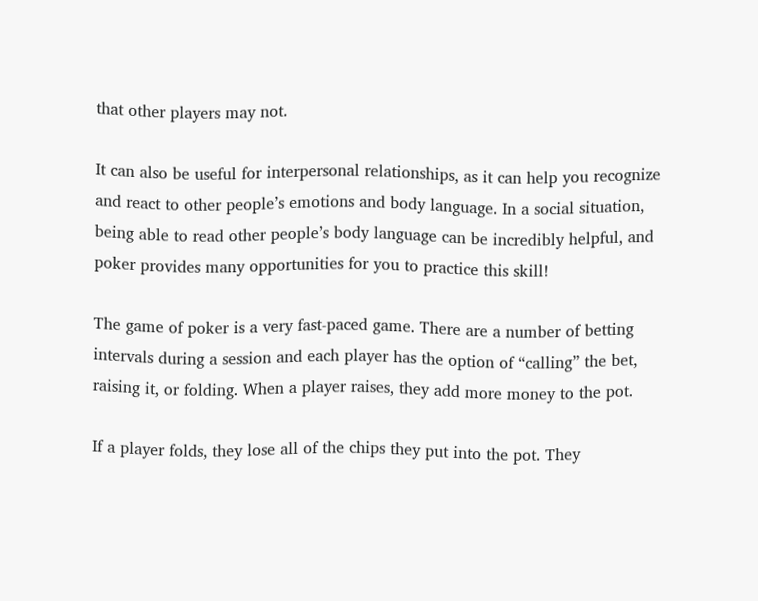that other players may not.

It can also be useful for interpersonal relationships, as it can help you recognize and react to other people’s emotions and body language. In a social situation, being able to read other people’s body language can be incredibly helpful, and poker provides many opportunities for you to practice this skill!

The game of poker is a very fast-paced game. There are a number of betting intervals during a session and each player has the option of “calling” the bet, raising it, or folding. When a player raises, they add more money to the pot.

If a player folds, they lose all of the chips they put into the pot. They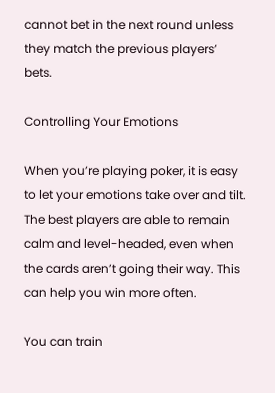cannot bet in the next round unless they match the previous players’ bets.

Controlling Your Emotions

When you’re playing poker, it is easy to let your emotions take over and tilt. The best players are able to remain calm and level-headed, even when the cards aren’t going their way. This can help you win more often.

You can train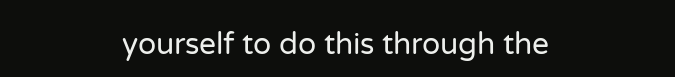yourself to do this through the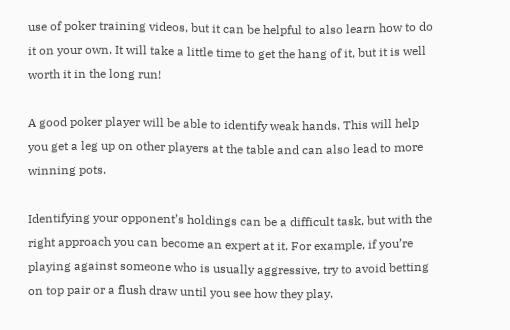use of poker training videos, but it can be helpful to also learn how to do it on your own. It will take a little time to get the hang of it, but it is well worth it in the long run!

A good poker player will be able to identify weak hands. This will help you get a leg up on other players at the table and can also lead to more winning pots.

Identifying your opponent’s holdings can be a difficult task, but with the right approach you can become an expert at it. For example, if you’re playing against someone who is usually aggressive, try to avoid betting on top pair or a flush draw until you see how they play.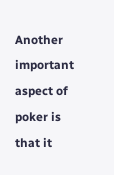Another important aspect of poker is that it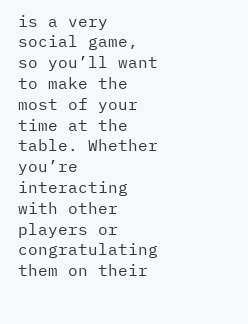is a very social game, so you’ll want to make the most of your time at the table. Whether you’re interacting with other players or congratulating them on their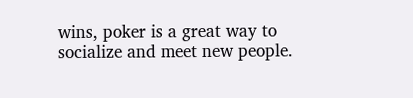wins, poker is a great way to socialize and meet new people.